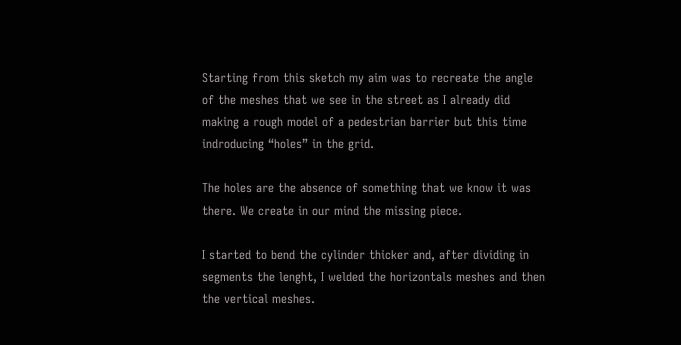Starting from this sketch my aim was to recreate the angle of the meshes that we see in the street as I already did making a rough model of a pedestrian barrier but this time indroducing “holes” in the grid.

The holes are the absence of something that we know it was there. We create in our mind the missing piece.

I started to bend the cylinder thicker and, after dividing in segments the lenght, I welded the horizontals meshes and then the vertical meshes.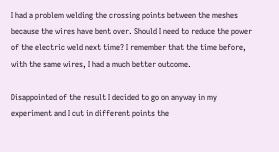I had a problem welding the crossing points between the meshes because the wires have bent over. Should I need to reduce the power of the electric weld next time? I remember that the time before, with the same wires, I had a much better outcome.

Disappointed of the result I decided to go on anyway in my experiment and I cut in different points the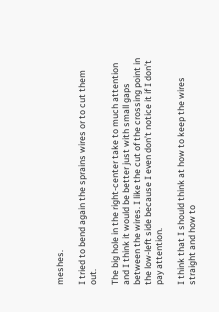meshes.

I tried to bend again the sprains wires or to cut them out.

The big hole in the right-center take to much attention and I think it would be better just with small gaps between the wires. I like the cut of the crossing point in the low-left side because I even don’t notice it if I don’t pay attention.

I think that I should think at how to keep the wires straight and how to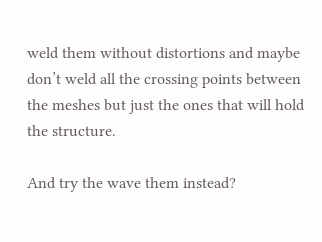weld them without distortions and maybe don’t weld all the crossing points between the meshes but just the ones that will hold the structure.

And try the wave them instead?